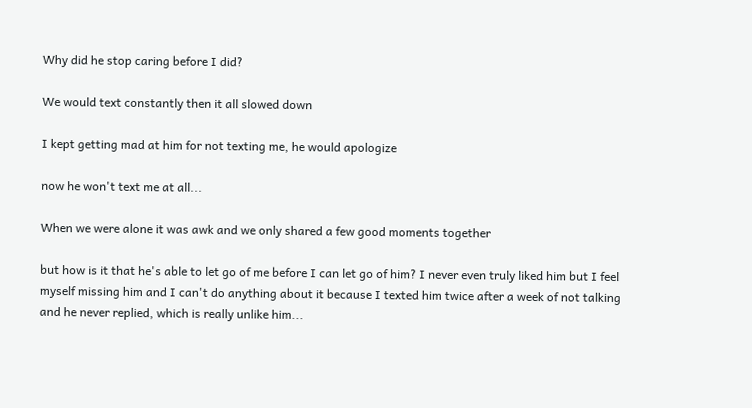Why did he stop caring before I did?

We would text constantly then it all slowed down

I kept getting mad at him for not texting me, he would apologize

now he won't text me at all...

When we were alone it was awk and we only shared a few good moments together

but how is it that he's able to let go of me before I can let go of him? I never even truly liked him but I feel myself missing him and I can't do anything about it because I texted him twice after a week of not talking and he never replied, which is really unlike him...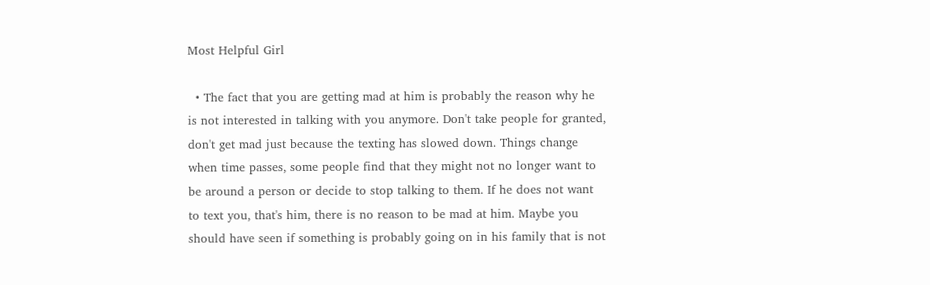Most Helpful Girl

  • The fact that you are getting mad at him is probably the reason why he is not interested in talking with you anymore. Don't take people for granted, don't get mad just because the texting has slowed down. Things change when time passes, some people find that they might not no longer want to be around a person or decide to stop talking to them. If he does not want to text you, that's him, there is no reason to be mad at him. Maybe you should have seen if something is probably going on in his family that is not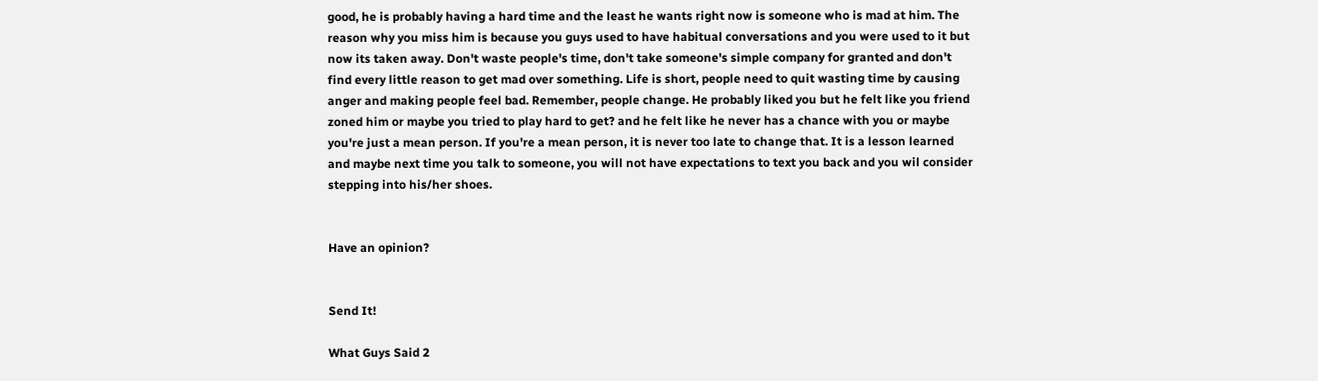good, he is probably having a hard time and the least he wants right now is someone who is mad at him. The reason why you miss him is because you guys used to have habitual conversations and you were used to it but now its taken away. Don't waste people's time, don't take someone's simple company for granted and don't find every little reason to get mad over something. Life is short, people need to quit wasting time by causing anger and making people feel bad. Remember, people change. He probably liked you but he felt like you friend zoned him or maybe you tried to play hard to get? and he felt like he never has a chance with you or maybe you're just a mean person. If you're a mean person, it is never too late to change that. It is a lesson learned and maybe next time you talk to someone, you will not have expectations to text you back and you wil consider stepping into his/her shoes.


Have an opinion?


Send It!

What Guys Said 2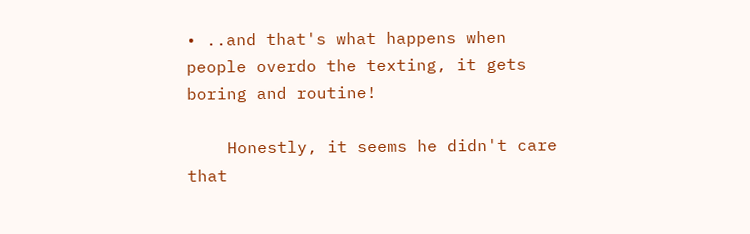• ..and that's what happens when people overdo the texting, it gets boring and routine!

    Honestly, it seems he didn't care that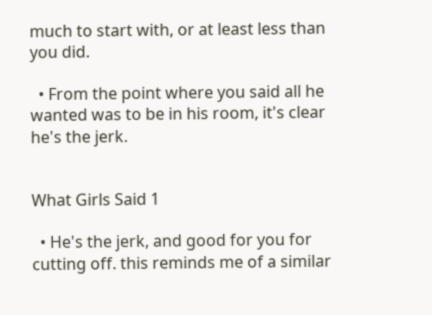much to start with, or at least less than you did.

  • From the point where you said all he wanted was to be in his room, it's clear he's the jerk.


What Girls Said 1

  • He's the jerk, and good for you for cutting off. this reminds me of a similar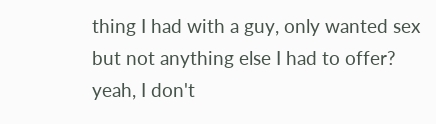thing I had with a guy, only wanted sex but not anything else I had to offer? yeah, I don't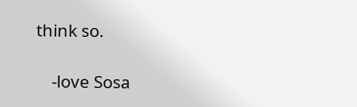think so.

    -love Sosa